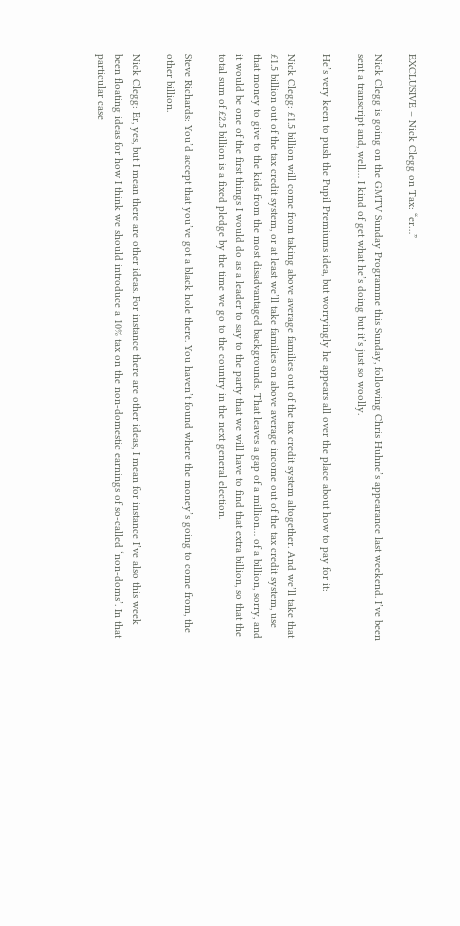EXCLUSIVE – Nick Clegg on Tax: “er…”

Nick Clegg is going on the GMTV Sunday Programme this Sunday, following Chris Huhne’s appearance last weekend. I’ve been sent a transcript and, well… I kind of get what he’s doing but it’s just so woolly.

He’s very keen to push the Pupil Premiums idea, but worryingly he appears all over the place about how to pay for it:

Nick Clegg: £1.5 billion will come from taking above average families out of the tax credit system altogether. And we’ll take that £1.5 billion out of the tax credit system, or at least we’ll take families on above average income out of the tax credit system, use that money to give to the kids from the most disadvantaged backgrounds. That leaves a gap of a million… of a billion, sorry, and it would be one of the first things I would do as a leader to say to the party that we will have to find that extra billion, so that the total sum of £2.5 billion is a fixed pledge by the time we go to the country in the next general election.

Steve Richards: You’d accept that you’ve got a black hole there. You haven’t found where the money’s going to come from, the other billion.

Nick Clegg: Er, yes, but I mean there are other ideas. For instance there are other ideas, I mean for instance I’ve also this week been floating ideas for how I think we should introduce a 10% tax on the non-domestic earnings of so-called ‘non-doms’. In that particular case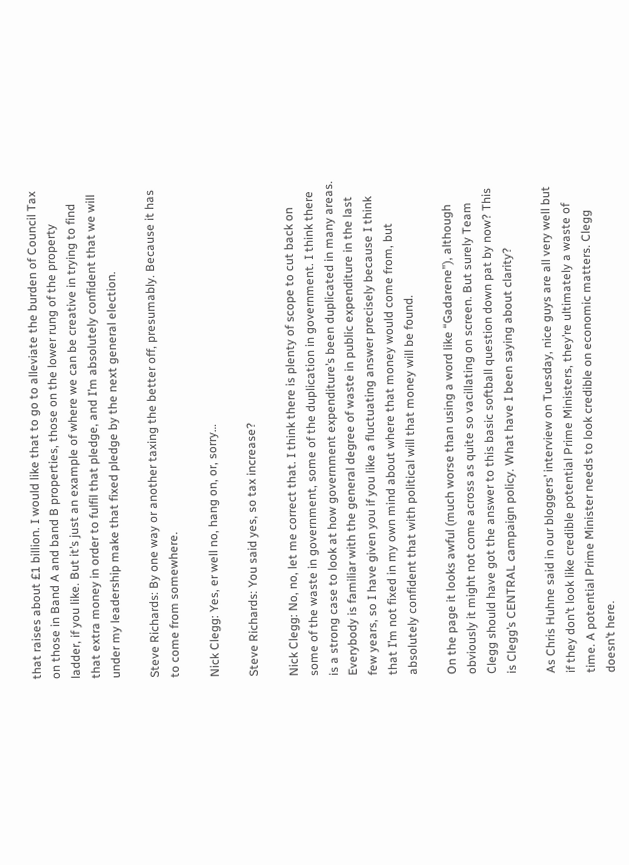that raises about £1 billion. I would like that to go to alleviate the burden of Council Tax on those in Band A and band B properties, those on the lower rung of the property ladder, if you like. But it’s just an example of where we can be creative in trying to find that extra money in order to fulfil that pledge, and I’m absolutely confident that we will under my leadership make that fixed pledge by the next general election.

Steve Richards: By one way or another taxing the better off, presumably. Because it has to come from somewhere.

Nick Clegg: Yes, er well no, hang on, or, sorry…

Steve Richards: You said yes, so tax increase?

Nick Clegg: No, no, let me correct that. I think there is plenty of scope to cut back on some of the waste in government, some of the duplication in government. I think there is a strong case to look at how government expenditure’s been duplicated in many areas. Everybody is familiar with the general degree of waste in public expenditure in the last few years, so I have given you if you like a fluctuating answer precisely because I think that I’m not fixed in my own mind about where that money would come from, but absolutely confident that with political will that money will be found.

On the page it looks awful (much worse than using a word like “Gadarene”), although obviously it might not come across as quite so vacillating on screen. But surely Team Clegg should have got the answer to this basic softball question down pat by now? This is Clegg’s CENTRAL campaign policy. What have I been saying about clarity?

As Chris Huhne said in our bloggers’ interview on Tuesday, nice guys are all very well but if they don’t look like credible potential Prime Ministers, they’re ultimately a waste of time. A potential Prime Minister needs to look credible on economic matters. Clegg doesn’t here.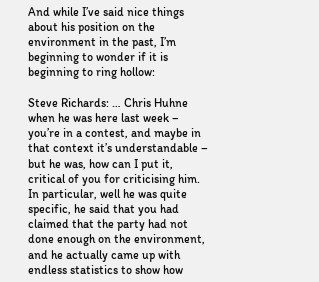And while I’ve said nice things about his position on the environment in the past, I’m beginning to wonder if it is beginning to ring hollow:

Steve Richards: … Chris Huhne when he was here last week – you’re in a contest, and maybe in that context it’s understandable – but he was, how can I put it, critical of you for criticising him. In particular, well he was quite specific, he said that you had claimed that the party had not done enough on the environment, and he actually came up with endless statistics to show how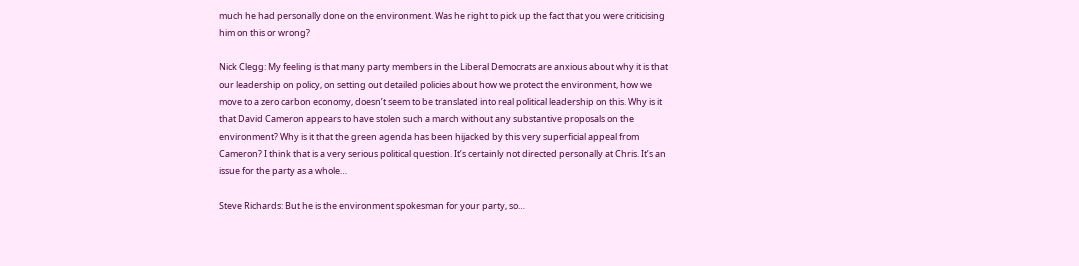much he had personally done on the environment. Was he right to pick up the fact that you were criticising him on this or wrong?

Nick Clegg: My feeling is that many party members in the Liberal Democrats are anxious about why it is that our leadership on policy, on setting out detailed policies about how we protect the environment, how we move to a zero carbon economy, doesn’t seem to be translated into real political leadership on this. Why is it that David Cameron appears to have stolen such a march without any substantive proposals on the environment? Why is it that the green agenda has been hijacked by this very superficial appeal from Cameron? I think that is a very serious political question. It’s certainly not directed personally at Chris. It’s an issue for the party as a whole…

Steve Richards: But he is the environment spokesman for your party, so…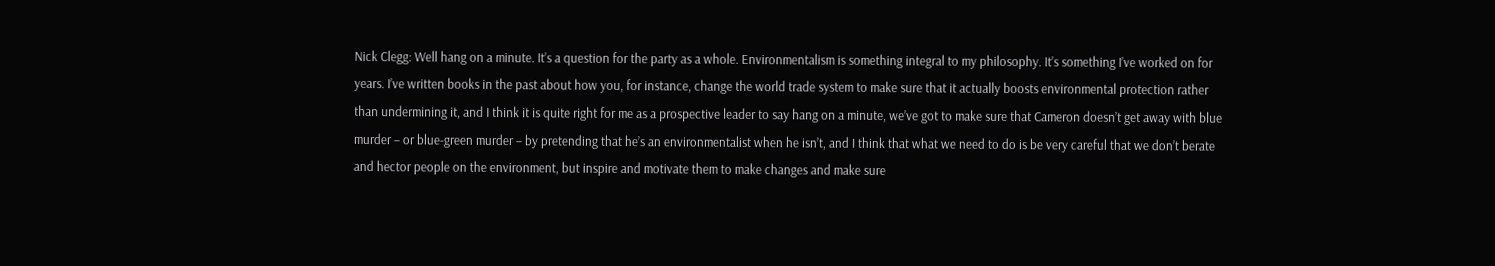Nick Clegg: Well hang on a minute. It’s a question for the party as a whole. Environmentalism is something integral to my philosophy. It’s something I’ve worked on for years. I’ve written books in the past about how you, for instance, change the world trade system to make sure that it actually boosts environmental protection rather than undermining it, and I think it is quite right for me as a prospective leader to say hang on a minute, we’ve got to make sure that Cameron doesn’t get away with blue murder – or blue-green murder – by pretending that he’s an environmentalist when he isn’t, and I think that what we need to do is be very careful that we don’t berate and hector people on the environment, but inspire and motivate them to make changes and make sure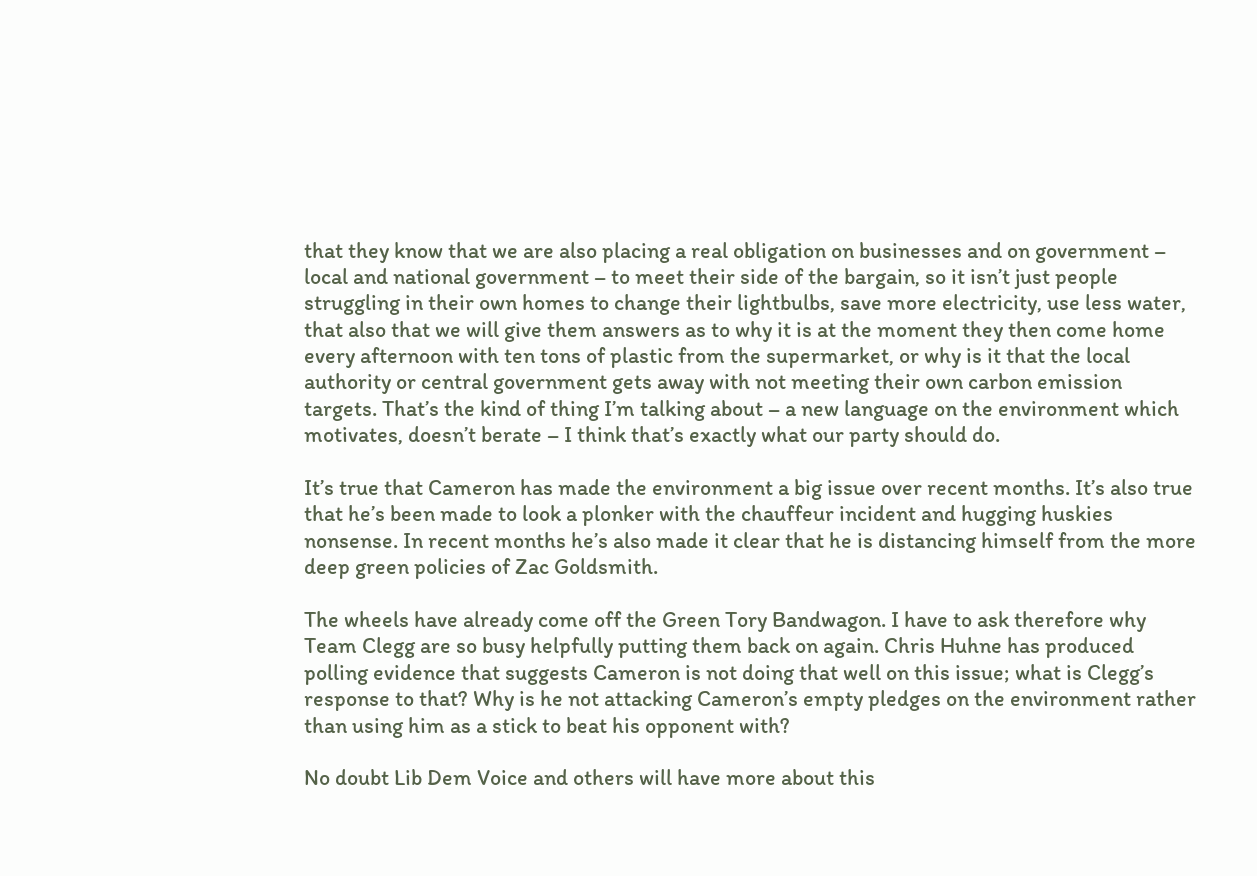that they know that we are also placing a real obligation on businesses and on government – local and national government – to meet their side of the bargain, so it isn’t just people struggling in their own homes to change their lightbulbs, save more electricity, use less water, that also that we will give them answers as to why it is at the moment they then come home every afternoon with ten tons of plastic from the supermarket, or why is it that the local authority or central government gets away with not meeting their own carbon emission targets. That’s the kind of thing I’m talking about – a new language on the environment which motivates, doesn’t berate – I think that’s exactly what our party should do.

It’s true that Cameron has made the environment a big issue over recent months. It’s also true that he’s been made to look a plonker with the chauffeur incident and hugging huskies nonsense. In recent months he’s also made it clear that he is distancing himself from the more deep green policies of Zac Goldsmith.

The wheels have already come off the Green Tory Bandwagon. I have to ask therefore why Team Clegg are so busy helpfully putting them back on again. Chris Huhne has produced polling evidence that suggests Cameron is not doing that well on this issue; what is Clegg’s response to that? Why is he not attacking Cameron’s empty pledges on the environment rather than using him as a stick to beat his opponent with?

No doubt Lib Dem Voice and others will have more about this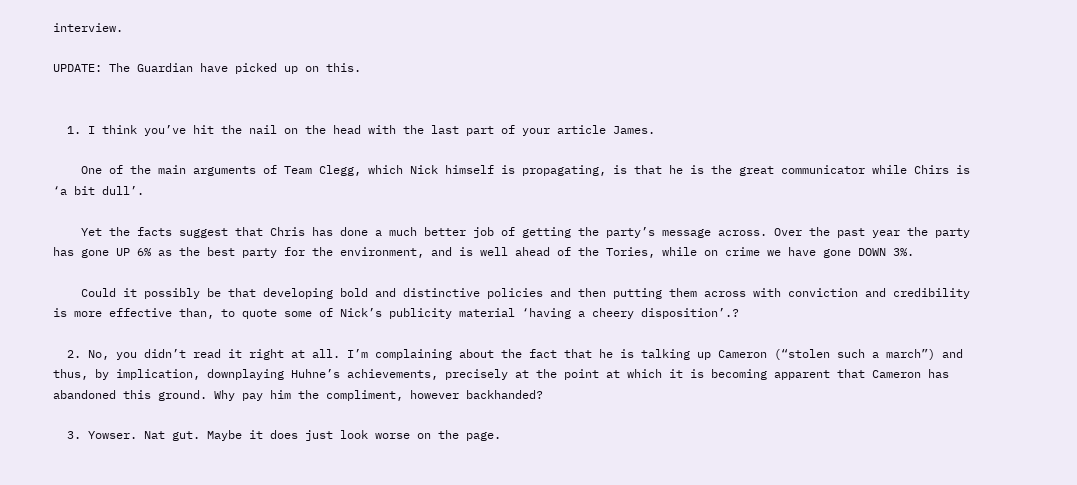interview.

UPDATE: The Guardian have picked up on this.


  1. I think you’ve hit the nail on the head with the last part of your article James.

    One of the main arguments of Team Clegg, which Nick himself is propagating, is that he is the great communicator while Chirs is ‘a bit dull’.

    Yet the facts suggest that Chris has done a much better job of getting the party’s message across. Over the past year the party has gone UP 6% as the best party for the environment, and is well ahead of the Tories, while on crime we have gone DOWN 3%.

    Could it possibly be that developing bold and distinctive policies and then putting them across with conviction and credibility is more effective than, to quote some of Nick’s publicity material ‘having a cheery disposition’.?

  2. No, you didn’t read it right at all. I’m complaining about the fact that he is talking up Cameron (“stolen such a march”) and thus, by implication, downplaying Huhne’s achievements, precisely at the point at which it is becoming apparent that Cameron has abandoned this ground. Why pay him the compliment, however backhanded?

  3. Yowser. Nat gut. Maybe it does just look worse on the page.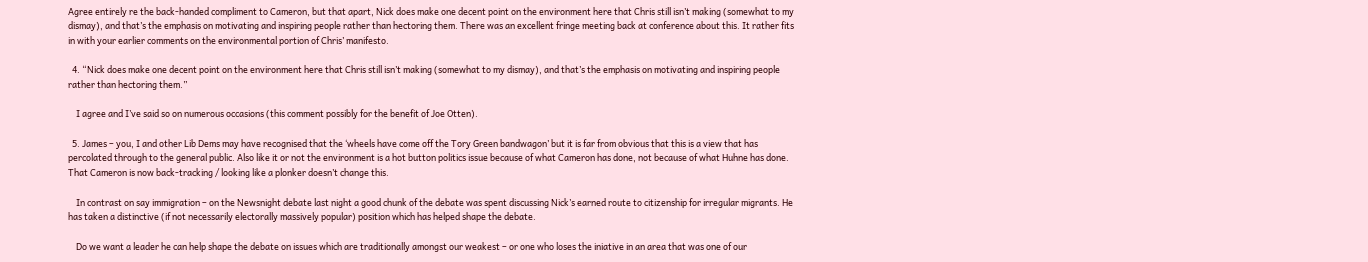Agree entirely re the back-handed compliment to Cameron, but that apart, Nick does make one decent point on the environment here that Chris still isn’t making (somewhat to my dismay), and that’s the emphasis on motivating and inspiring people rather than hectoring them. There was an excellent fringe meeting back at conference about this. It rather fits in with your earlier comments on the environmental portion of Chris’ manifesto.

  4. “Nick does make one decent point on the environment here that Chris still isn’t making (somewhat to my dismay), and that’s the emphasis on motivating and inspiring people rather than hectoring them.”

    I agree and I’ve said so on numerous occasions (this comment possibly for the benefit of Joe Otten).

  5. James – you, I and other Lib Dems may have recognised that the ‘wheels have come off the Tory Green bandwagon’ but it is far from obvious that this is a view that has percolated through to the general public. Also like it or not the environment is a hot button politics issue because of what Cameron has done, not because of what Huhne has done. That Cameron is now back-tracking / looking like a plonker doesn’t change this.

    In contrast on say immigration – on the Newsnight debate last night a good chunk of the debate was spent discussing Nick’s earned route to citizenship for irregular migrants. He has taken a distinctive (if not necessarily electorally massively popular) position which has helped shape the debate.

    Do we want a leader he can help shape the debate on issues which are traditionally amongst our weakest – or one who loses the iniative in an area that was one of our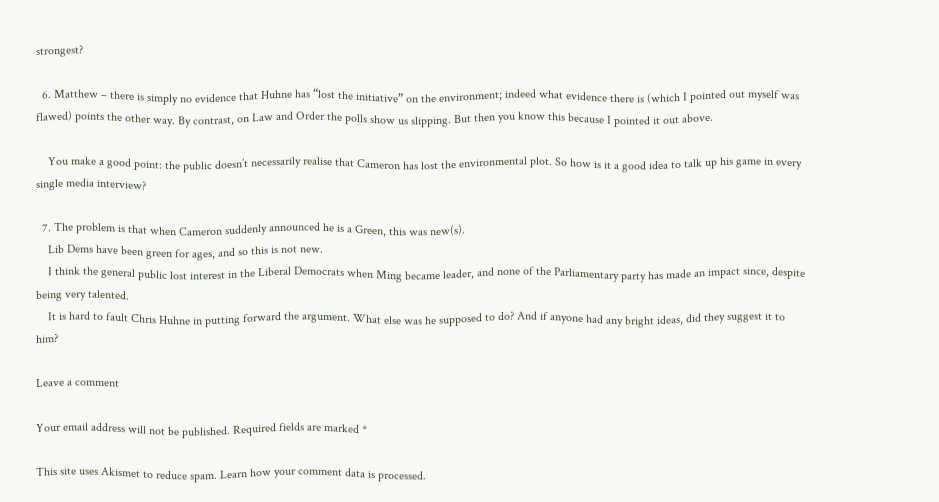strongest?

  6. Matthew – there is simply no evidence that Huhne has “lost the initiative” on the environment; indeed what evidence there is (which I pointed out myself was flawed) points the other way. By contrast, on Law and Order the polls show us slipping. But then you know this because I pointed it out above.

    You make a good point: the public doesn’t necessarily realise that Cameron has lost the environmental plot. So how is it a good idea to talk up his game in every single media interview?

  7. The problem is that when Cameron suddenly announced he is a Green, this was new(s).
    Lib Dems have been green for ages, and so this is not new.
    I think the general public lost interest in the Liberal Democrats when Ming became leader, and none of the Parliamentary party has made an impact since, despite being very talented.
    It is hard to fault Chris Huhne in putting forward the argument. What else was he supposed to do? And if anyone had any bright ideas, did they suggest it to him?

Leave a comment

Your email address will not be published. Required fields are marked *

This site uses Akismet to reduce spam. Learn how your comment data is processed.